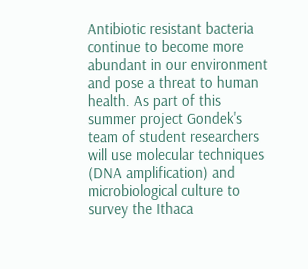Antibiotic resistant bacteria continue to become more abundant in our environment and pose a threat to human health. As part of this summer project Gondek's team of student researchers will use molecular techniques (DNA amplification) and microbiological culture to survey the Ithaca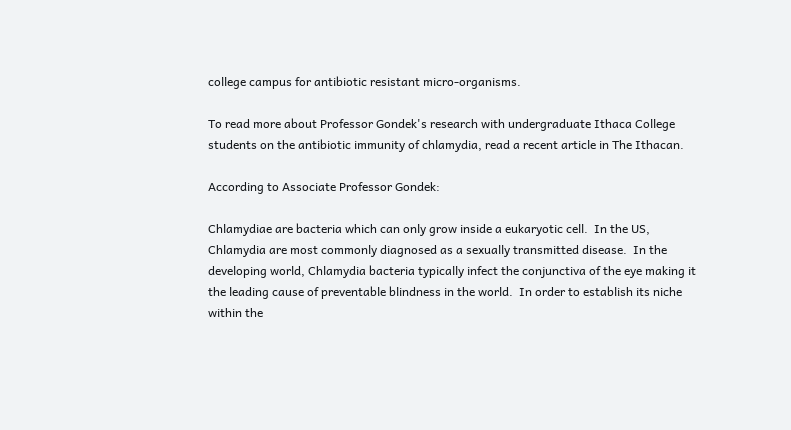college campus for antibiotic resistant micro-organisms.

To read more about Professor Gondek's research with undergraduate Ithaca College students on the antibiotic immunity of chlamydia, read a recent article in The Ithacan.

According to Associate Professor Gondek:

Chlamydiae are bacteria which can only grow inside a eukaryotic cell.  In the US, Chlamydia are most commonly diagnosed as a sexually transmitted disease.  In the developing world, Chlamydia bacteria typically infect the conjunctiva of the eye making it the leading cause of preventable blindness in the world.  In order to establish its niche within the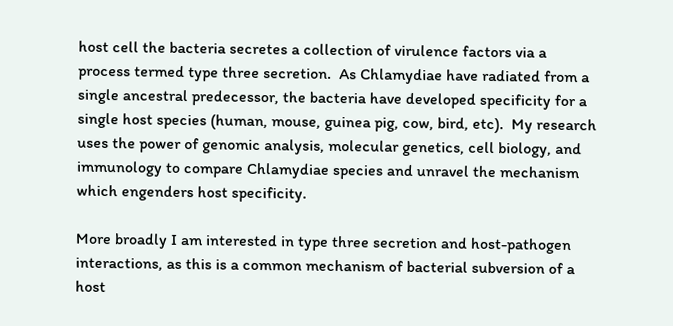host cell the bacteria secretes a collection of virulence factors via a process termed type three secretion.  As Chlamydiae have radiated from a single ancestral predecessor, the bacteria have developed specificity for a single host species (human, mouse, guinea pig, cow, bird, etc).  My research uses the power of genomic analysis, molecular genetics, cell biology, and immunology to compare Chlamydiae species and unravel the mechanism which engenders host specificity.

More broadly I am interested in type three secretion and host-pathogen interactions, as this is a common mechanism of bacterial subversion of a host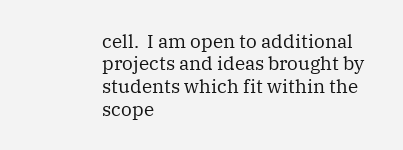cell.  I am open to additional projects and ideas brought by students which fit within the scope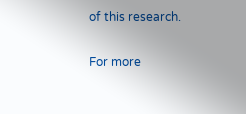of this research.

For more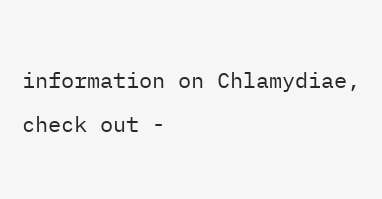information on Chlamydiae, check out -